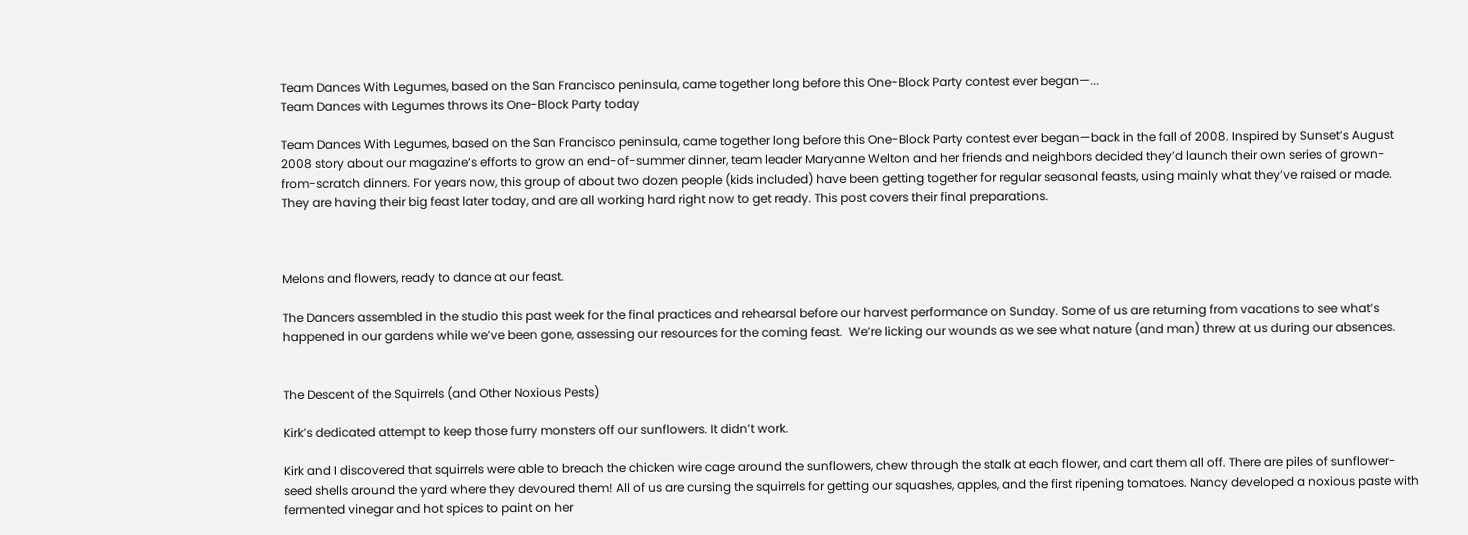Team Dances With Legumes, based on the San Francisco peninsula, came together long before this One-Block Party contest ever began—...
Team Dances with Legumes throws its One-Block Party today

Team Dances With Legumes, based on the San Francisco peninsula, came together long before this One-Block Party contest ever began—back in the fall of 2008. Inspired by Sunset’s August 2008 story about our magazine’s efforts to grow an end-of-summer dinner, team leader Maryanne Welton and her friends and neighbors decided they’d launch their own series of grown-from-scratch dinners. For years now, this group of about two dozen people (kids included) have been getting together for regular seasonal feasts, using mainly what they’ve raised or made. They are having their big feast later today, and are all working hard right now to get ready. This post covers their final preparations.



Melons and flowers, ready to dance at our feast.

The Dancers assembled in the studio this past week for the final practices and rehearsal before our harvest performance on Sunday. Some of us are returning from vacations to see what’s happened in our gardens while we’ve been gone, assessing our resources for the coming feast.  We’re licking our wounds as we see what nature (and man) threw at us during our absences.


The Descent of the Squirrels (and Other Noxious Pests)

Kirk’s dedicated attempt to keep those furry monsters off our sunflowers. It didn’t work.

Kirk and I discovered that squirrels were able to breach the chicken wire cage around the sunflowers, chew through the stalk at each flower, and cart them all off. There are piles of sunflower-seed shells around the yard where they devoured them! All of us are cursing the squirrels for getting our squashes, apples, and the first ripening tomatoes. Nancy developed a noxious paste with fermented vinegar and hot spices to paint on her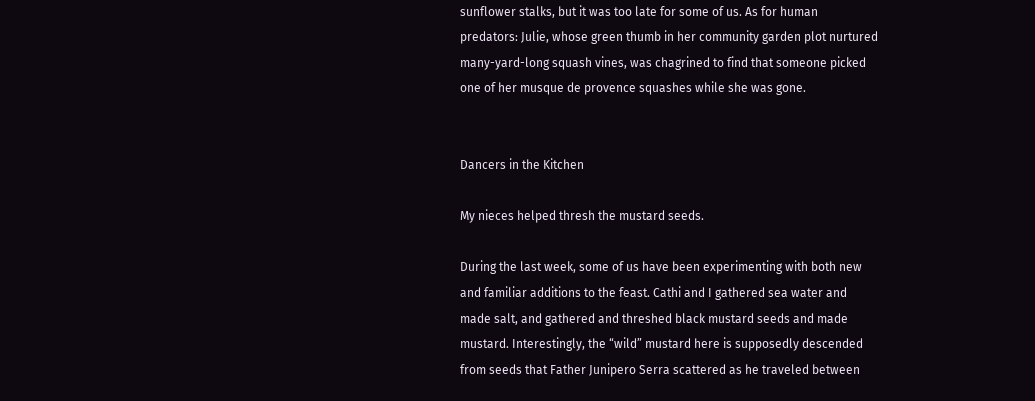sunflower stalks, but it was too late for some of us. As for human predators: Julie, whose green thumb in her community garden plot nurtured many-yard-long squash vines, was chagrined to find that someone picked one of her musque de provence squashes while she was gone.


Dancers in the Kitchen

My nieces helped thresh the mustard seeds.

During the last week, some of us have been experimenting with both new and familiar additions to the feast. Cathi and I gathered sea water and made salt, and gathered and threshed black mustard seeds and made mustard. Interestingly, the “wild” mustard here is supposedly descended from seeds that Father Junipero Serra scattered as he traveled between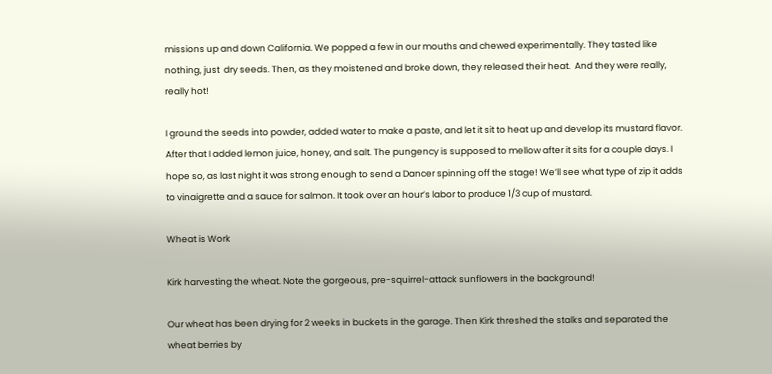missions up and down California. We popped a few in our mouths and chewed experimentally. They tasted like nothing, just  dry seeds. Then, as they moistened and broke down, they released their heat.  And they were really, really hot!

I ground the seeds into powder, added water to make a paste, and let it sit to heat up and develop its mustard flavor. After that I added lemon juice, honey, and salt. The pungency is supposed to mellow after it sits for a couple days. I hope so, as last night it was strong enough to send a Dancer spinning off the stage! We’ll see what type of zip it adds to vinaigrette and a sauce for salmon. It took over an hour’s labor to produce 1/3 cup of mustard.

Wheat is Work

Kirk harvesting the wheat. Note the gorgeous, pre-squirrel-attack sunflowers in the background!

Our wheat has been drying for 2 weeks in buckets in the garage. Then Kirk threshed the stalks and separated the wheat berries by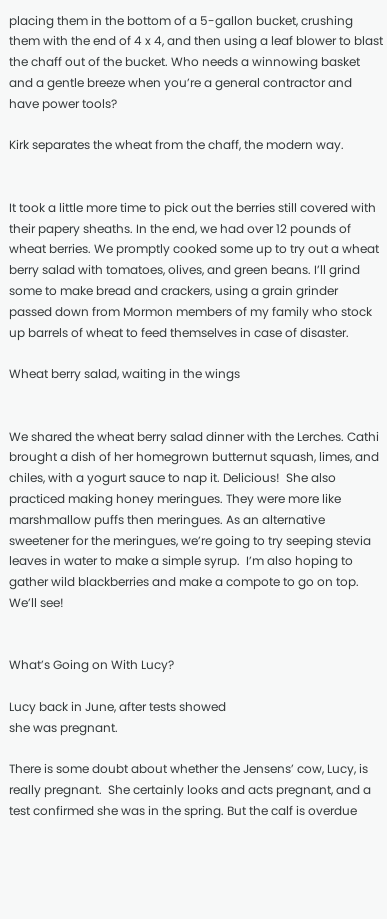placing them in the bottom of a 5-gallon bucket, crushing them with the end of 4 x 4, and then using a leaf blower to blast the chaff out of the bucket. Who needs a winnowing basket and a gentle breeze when you’re a general contractor and have power tools?

Kirk separates the wheat from the chaff, the modern way.


It took a little more time to pick out the berries still covered with their papery sheaths. In the end, we had over 12 pounds of wheat berries. We promptly cooked some up to try out a wheat berry salad with tomatoes, olives, and green beans. I’ll grind some to make bread and crackers, using a grain grinder passed down from Mormon members of my family who stock up barrels of wheat to feed themselves in case of disaster.

Wheat berry salad, waiting in the wings


We shared the wheat berry salad dinner with the Lerches. Cathi brought a dish of her homegrown butternut squash, limes, and chiles, with a yogurt sauce to nap it. Delicious!  She also practiced making honey meringues. They were more like marshmallow puffs then meringues. As an alternative sweetener for the meringues, we’re going to try seeping stevia leaves in water to make a simple syrup.  I’m also hoping to gather wild blackberries and make a compote to go on top. We’ll see!


What’s Going on With Lucy?

Lucy back in June, after tests showed
she was pregnant.

There is some doubt about whether the Jensens’ cow, Lucy, is really pregnant.  She certainly looks and acts pregnant, and a test confirmed she was in the spring. But the calf is overdue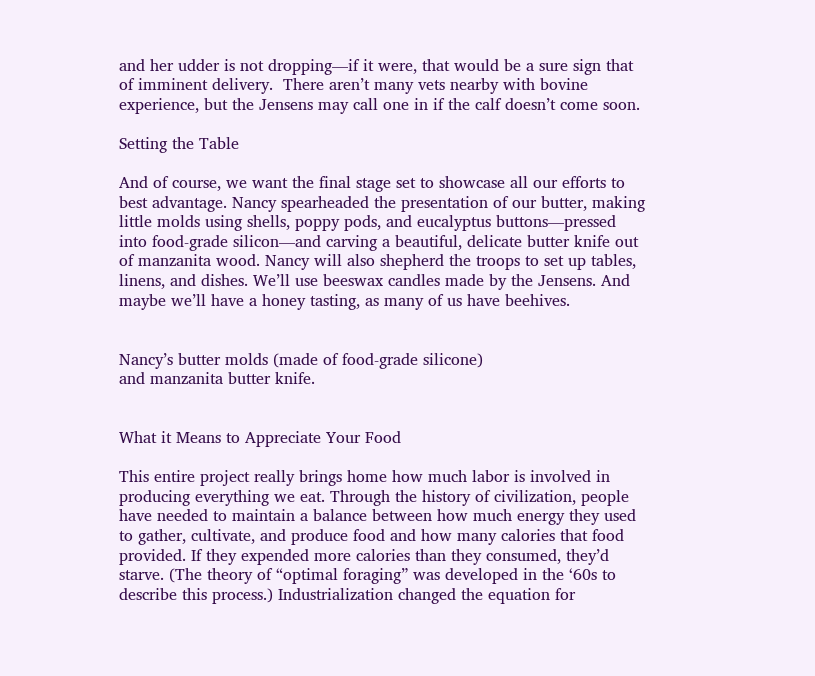and her udder is not dropping—if it were, that would be a sure sign that of imminent delivery.  There aren’t many vets nearby with bovine experience, but the Jensens may call one in if the calf doesn’t come soon.

Setting the Table

And of course, we want the final stage set to showcase all our efforts to best advantage. Nancy spearheaded the presentation of our butter, making little molds using shells, poppy pods, and eucalyptus buttons—pressed into food-grade silicon—and carving a beautiful, delicate butter knife out of manzanita wood. Nancy will also shepherd the troops to set up tables, linens, and dishes. We’ll use beeswax candles made by the Jensens. And maybe we’ll have a honey tasting, as many of us have beehives.


Nancy’s butter molds (made of food-grade silicone)
and manzanita butter knife.


What it Means to Appreciate Your Food

This entire project really brings home how much labor is involved in producing everything we eat. Through the history of civilization, people have needed to maintain a balance between how much energy they used to gather, cultivate, and produce food and how many calories that food provided. If they expended more calories than they consumed, they’d starve. (The theory of “optimal foraging” was developed in the ‘60s to describe this process.) Industrialization changed the equation for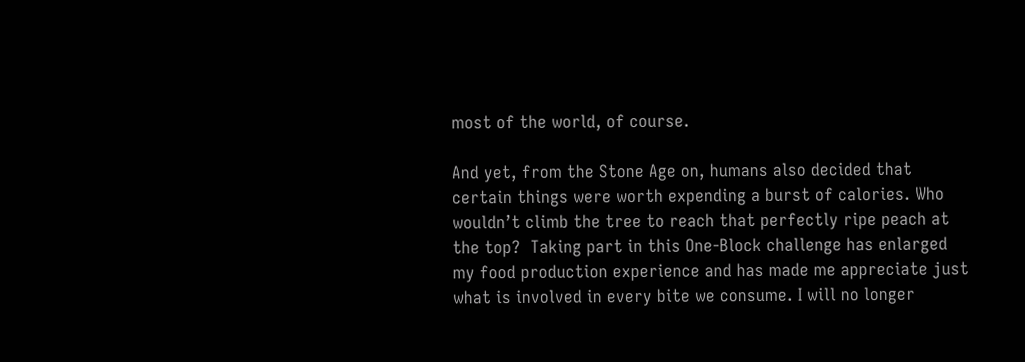most of the world, of course.

And yet, from the Stone Age on, humans also decided that certain things were worth expending a burst of calories. Who wouldn’t climb the tree to reach that perfectly ripe peach at the top?  Taking part in this One-Block challenge has enlarged my food production experience and has made me appreciate just what is involved in every bite we consume. I will no longer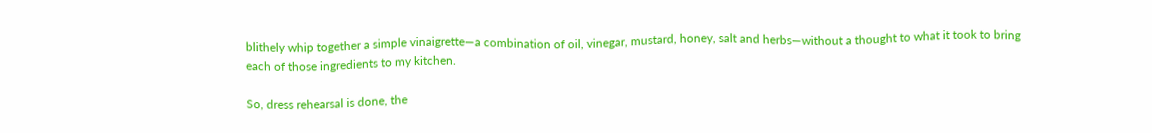blithely whip together a simple vinaigrette—a combination of oil, vinegar, mustard, honey, salt and herbs—without a thought to what it took to bring each of those ingredients to my kitchen.

So, dress rehearsal is done, the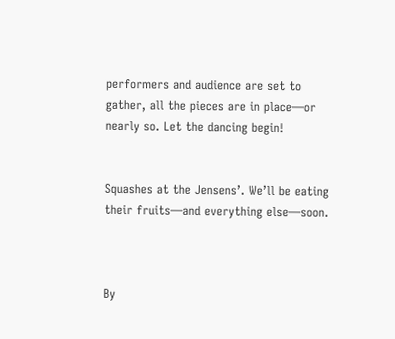performers and audience are set to gather, all the pieces are in place—or nearly so. Let the dancing begin!


Squashes at the Jensens’. We’ll be eating their fruits—and everything else—soon.



By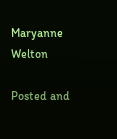Maryanne Welton

Posted and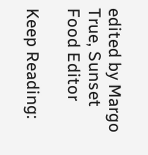edited by Margo True, Sunset Food Editor

Keep Reading: